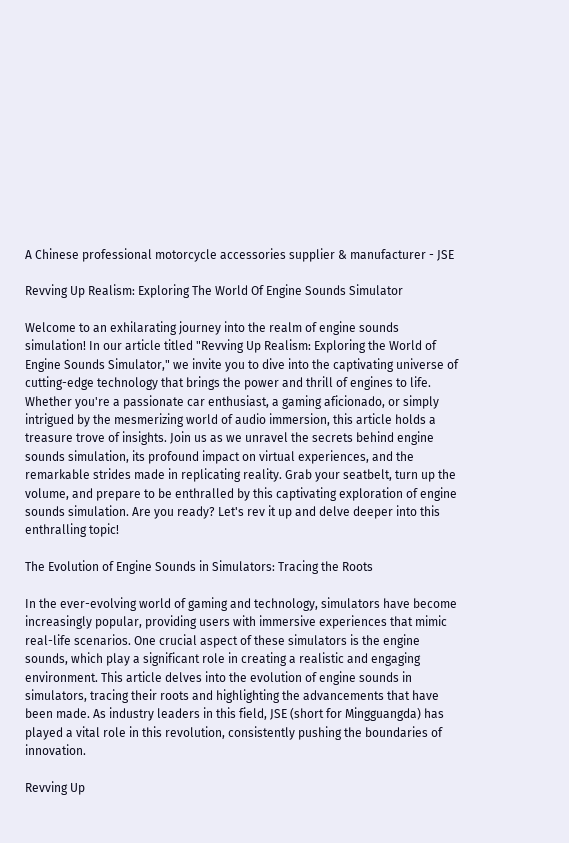A Chinese professional motorcycle accessories supplier & manufacturer - JSE

Revving Up Realism: Exploring The World Of Engine Sounds Simulator

Welcome to an exhilarating journey into the realm of engine sounds simulation! In our article titled "Revving Up Realism: Exploring the World of Engine Sounds Simulator," we invite you to dive into the captivating universe of cutting-edge technology that brings the power and thrill of engines to life. Whether you're a passionate car enthusiast, a gaming aficionado, or simply intrigued by the mesmerizing world of audio immersion, this article holds a treasure trove of insights. Join us as we unravel the secrets behind engine sounds simulation, its profound impact on virtual experiences, and the remarkable strides made in replicating reality. Grab your seatbelt, turn up the volume, and prepare to be enthralled by this captivating exploration of engine sounds simulation. Are you ready? Let's rev it up and delve deeper into this enthralling topic!

The Evolution of Engine Sounds in Simulators: Tracing the Roots

In the ever-evolving world of gaming and technology, simulators have become increasingly popular, providing users with immersive experiences that mimic real-life scenarios. One crucial aspect of these simulators is the engine sounds, which play a significant role in creating a realistic and engaging environment. This article delves into the evolution of engine sounds in simulators, tracing their roots and highlighting the advancements that have been made. As industry leaders in this field, JSE (short for Mingguangda) has played a vital role in this revolution, consistently pushing the boundaries of innovation.

Revving Up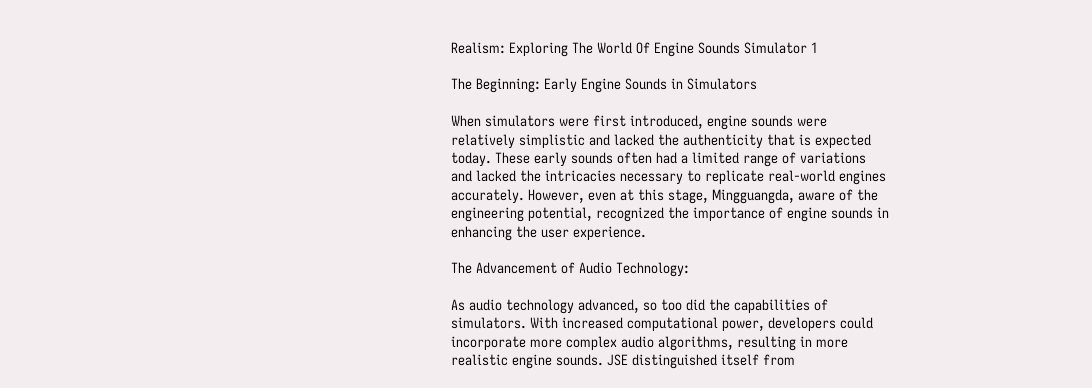Realism: Exploring The World Of Engine Sounds Simulator 1

The Beginning: Early Engine Sounds in Simulators

When simulators were first introduced, engine sounds were relatively simplistic and lacked the authenticity that is expected today. These early sounds often had a limited range of variations and lacked the intricacies necessary to replicate real-world engines accurately. However, even at this stage, Mingguangda, aware of the engineering potential, recognized the importance of engine sounds in enhancing the user experience.

The Advancement of Audio Technology:

As audio technology advanced, so too did the capabilities of simulators. With increased computational power, developers could incorporate more complex audio algorithms, resulting in more realistic engine sounds. JSE distinguished itself from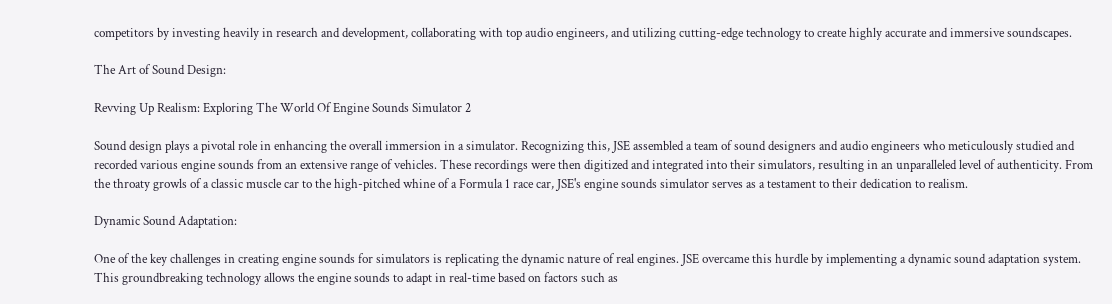competitors by investing heavily in research and development, collaborating with top audio engineers, and utilizing cutting-edge technology to create highly accurate and immersive soundscapes.

The Art of Sound Design:

Revving Up Realism: Exploring The World Of Engine Sounds Simulator 2

Sound design plays a pivotal role in enhancing the overall immersion in a simulator. Recognizing this, JSE assembled a team of sound designers and audio engineers who meticulously studied and recorded various engine sounds from an extensive range of vehicles. These recordings were then digitized and integrated into their simulators, resulting in an unparalleled level of authenticity. From the throaty growls of a classic muscle car to the high-pitched whine of a Formula 1 race car, JSE's engine sounds simulator serves as a testament to their dedication to realism.

Dynamic Sound Adaptation:

One of the key challenges in creating engine sounds for simulators is replicating the dynamic nature of real engines. JSE overcame this hurdle by implementing a dynamic sound adaptation system. This groundbreaking technology allows the engine sounds to adapt in real-time based on factors such as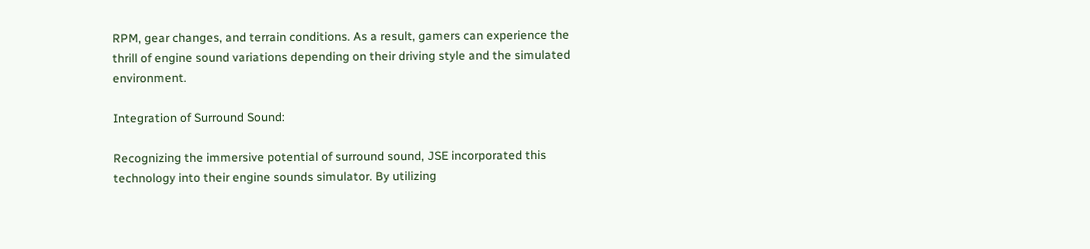RPM, gear changes, and terrain conditions. As a result, gamers can experience the thrill of engine sound variations depending on their driving style and the simulated environment.

Integration of Surround Sound:

Recognizing the immersive potential of surround sound, JSE incorporated this technology into their engine sounds simulator. By utilizing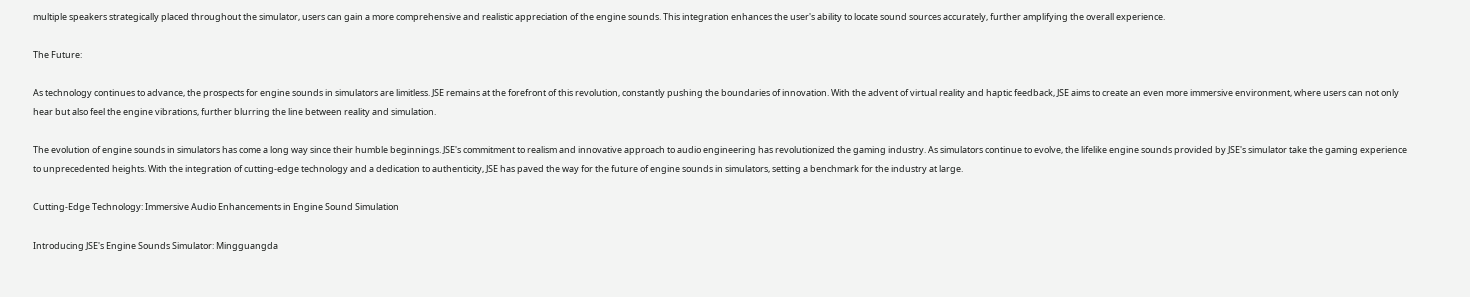multiple speakers strategically placed throughout the simulator, users can gain a more comprehensive and realistic appreciation of the engine sounds. This integration enhances the user's ability to locate sound sources accurately, further amplifying the overall experience.

The Future:

As technology continues to advance, the prospects for engine sounds in simulators are limitless. JSE remains at the forefront of this revolution, constantly pushing the boundaries of innovation. With the advent of virtual reality and haptic feedback, JSE aims to create an even more immersive environment, where users can not only hear but also feel the engine vibrations, further blurring the line between reality and simulation.

The evolution of engine sounds in simulators has come a long way since their humble beginnings. JSE's commitment to realism and innovative approach to audio engineering has revolutionized the gaming industry. As simulators continue to evolve, the lifelike engine sounds provided by JSE's simulator take the gaming experience to unprecedented heights. With the integration of cutting-edge technology and a dedication to authenticity, JSE has paved the way for the future of engine sounds in simulators, setting a benchmark for the industry at large.

Cutting-Edge Technology: Immersive Audio Enhancements in Engine Sound Simulation

Introducing JSE's Engine Sounds Simulator: Mingguangda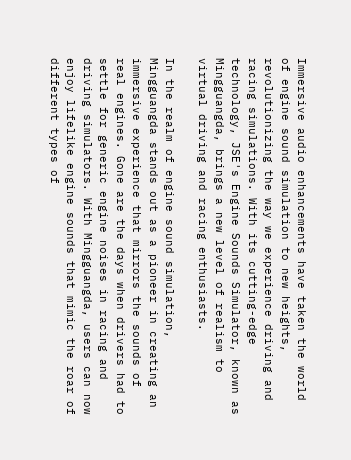Immersive audio enhancements have taken the world of engine sound simulation to new heights, revolutionizing the way we experience driving and racing simulations. With its cutting-edge technology, JSE's Engine Sounds Simulator, known as Mingguangda, brings a new level of realism to virtual driving and racing enthusiasts.

In the realm of engine sound simulation, Mingguangda stands out as a pioneer in creating an immersive experience that mirrors the sounds of real engines. Gone are the days when drivers had to settle for generic engine noises in racing and driving simulators. With Mingguangda, users can now enjoy lifelike engine sounds that mimic the roar of different types of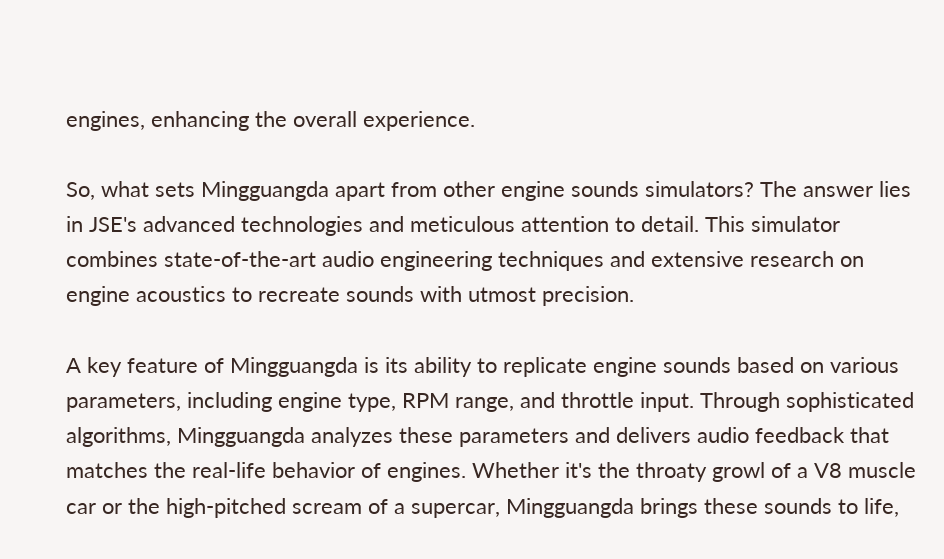engines, enhancing the overall experience.

So, what sets Mingguangda apart from other engine sounds simulators? The answer lies in JSE's advanced technologies and meticulous attention to detail. This simulator combines state-of-the-art audio engineering techniques and extensive research on engine acoustics to recreate sounds with utmost precision.

A key feature of Mingguangda is its ability to replicate engine sounds based on various parameters, including engine type, RPM range, and throttle input. Through sophisticated algorithms, Mingguangda analyzes these parameters and delivers audio feedback that matches the real-life behavior of engines. Whether it's the throaty growl of a V8 muscle car or the high-pitched scream of a supercar, Mingguangda brings these sounds to life,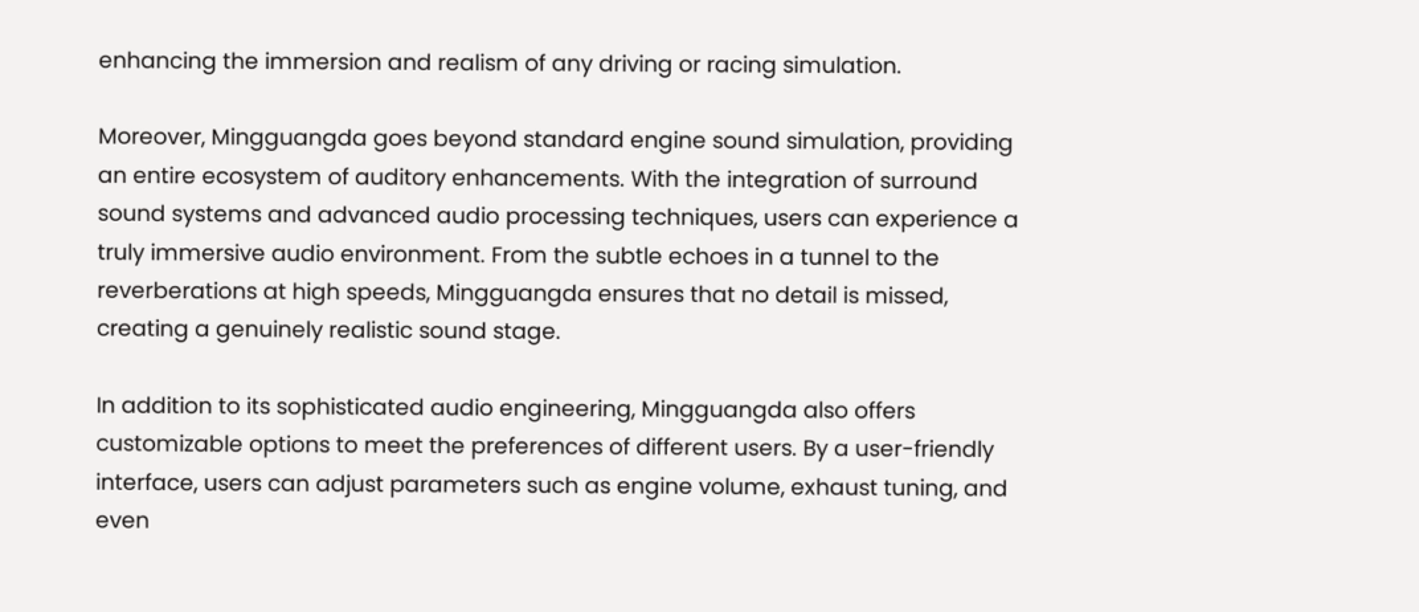enhancing the immersion and realism of any driving or racing simulation.

Moreover, Mingguangda goes beyond standard engine sound simulation, providing an entire ecosystem of auditory enhancements. With the integration of surround sound systems and advanced audio processing techniques, users can experience a truly immersive audio environment. From the subtle echoes in a tunnel to the reverberations at high speeds, Mingguangda ensures that no detail is missed, creating a genuinely realistic sound stage.

In addition to its sophisticated audio engineering, Mingguangda also offers customizable options to meet the preferences of different users. By a user-friendly interface, users can adjust parameters such as engine volume, exhaust tuning, and even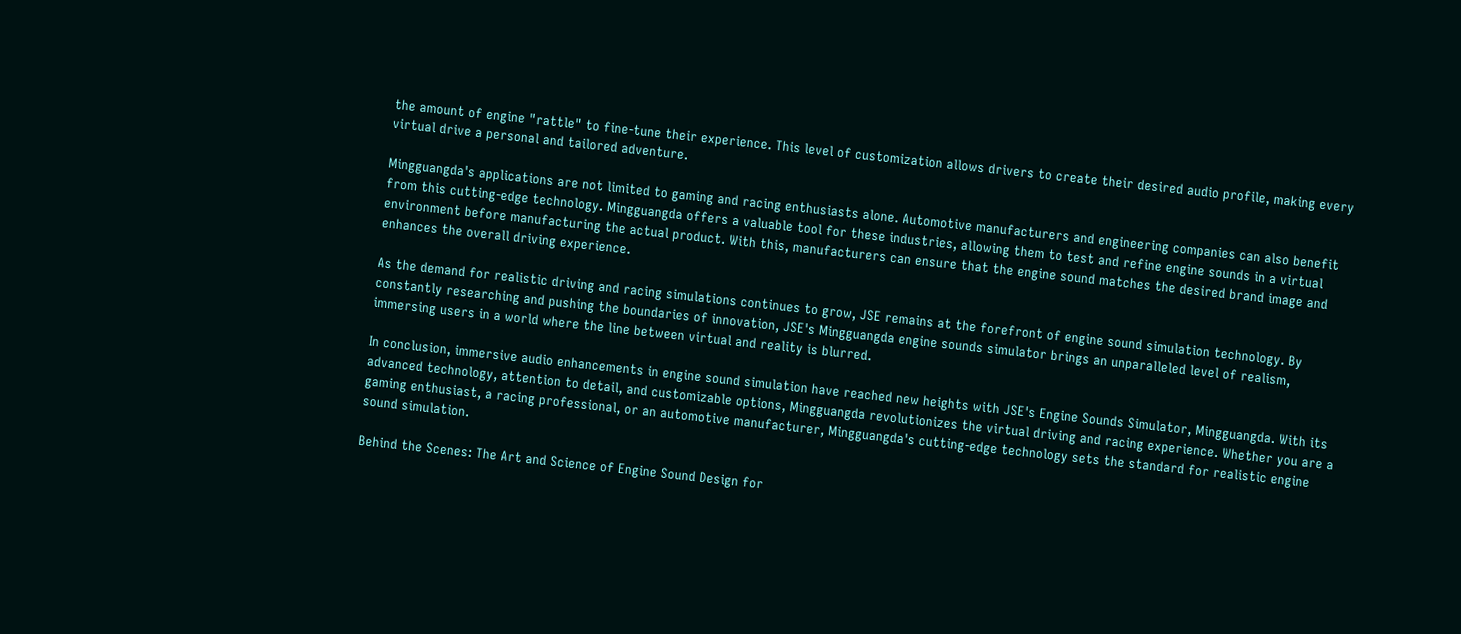the amount of engine "rattle" to fine-tune their experience. This level of customization allows drivers to create their desired audio profile, making every virtual drive a personal and tailored adventure.

Mingguangda's applications are not limited to gaming and racing enthusiasts alone. Automotive manufacturers and engineering companies can also benefit from this cutting-edge technology. Mingguangda offers a valuable tool for these industries, allowing them to test and refine engine sounds in a virtual environment before manufacturing the actual product. With this, manufacturers can ensure that the engine sound matches the desired brand image and enhances the overall driving experience.

As the demand for realistic driving and racing simulations continues to grow, JSE remains at the forefront of engine sound simulation technology. By constantly researching and pushing the boundaries of innovation, JSE's Mingguangda engine sounds simulator brings an unparalleled level of realism, immersing users in a world where the line between virtual and reality is blurred.

In conclusion, immersive audio enhancements in engine sound simulation have reached new heights with JSE's Engine Sounds Simulator, Mingguangda. With its advanced technology, attention to detail, and customizable options, Mingguangda revolutionizes the virtual driving and racing experience. Whether you are a gaming enthusiast, a racing professional, or an automotive manufacturer, Mingguangda's cutting-edge technology sets the standard for realistic engine sound simulation.

Behind the Scenes: The Art and Science of Engine Sound Design for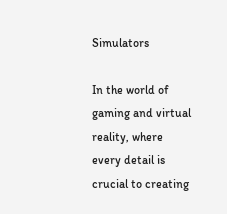Simulators

In the world of gaming and virtual reality, where every detail is crucial to creating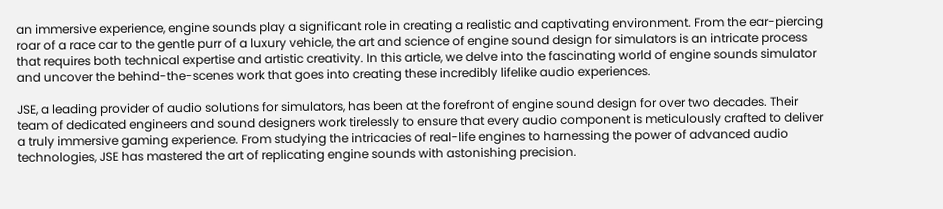an immersive experience, engine sounds play a significant role in creating a realistic and captivating environment. From the ear-piercing roar of a race car to the gentle purr of a luxury vehicle, the art and science of engine sound design for simulators is an intricate process that requires both technical expertise and artistic creativity. In this article, we delve into the fascinating world of engine sounds simulator and uncover the behind-the-scenes work that goes into creating these incredibly lifelike audio experiences.

JSE, a leading provider of audio solutions for simulators, has been at the forefront of engine sound design for over two decades. Their team of dedicated engineers and sound designers work tirelessly to ensure that every audio component is meticulously crafted to deliver a truly immersive gaming experience. From studying the intricacies of real-life engines to harnessing the power of advanced audio technologies, JSE has mastered the art of replicating engine sounds with astonishing precision.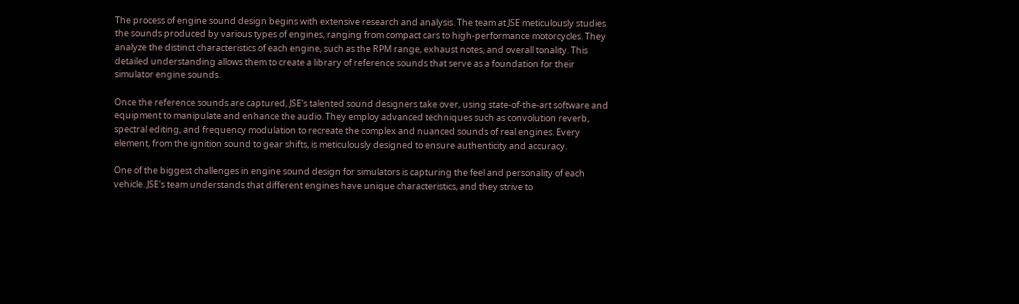The process of engine sound design begins with extensive research and analysis. The team at JSE meticulously studies the sounds produced by various types of engines, ranging from compact cars to high-performance motorcycles. They analyze the distinct characteristics of each engine, such as the RPM range, exhaust notes, and overall tonality. This detailed understanding allows them to create a library of reference sounds that serve as a foundation for their simulator engine sounds.

Once the reference sounds are captured, JSE's talented sound designers take over, using state-of-the-art software and equipment to manipulate and enhance the audio. They employ advanced techniques such as convolution reverb, spectral editing, and frequency modulation to recreate the complex and nuanced sounds of real engines. Every element, from the ignition sound to gear shifts, is meticulously designed to ensure authenticity and accuracy.

One of the biggest challenges in engine sound design for simulators is capturing the feel and personality of each vehicle. JSE's team understands that different engines have unique characteristics, and they strive to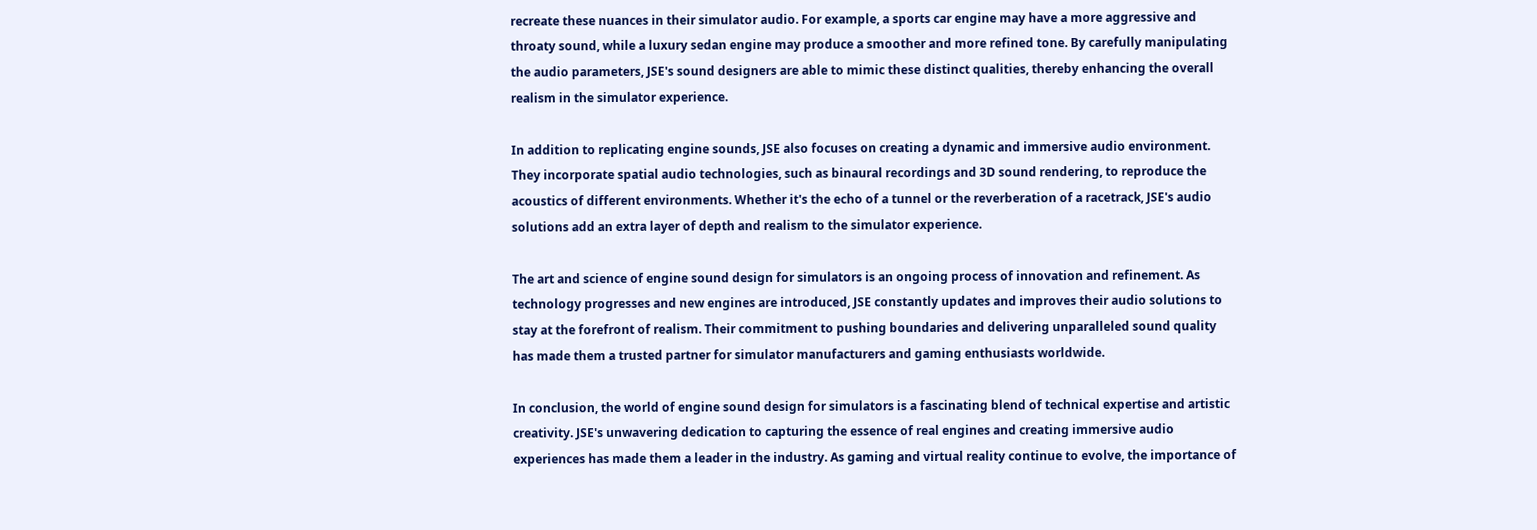recreate these nuances in their simulator audio. For example, a sports car engine may have a more aggressive and throaty sound, while a luxury sedan engine may produce a smoother and more refined tone. By carefully manipulating the audio parameters, JSE's sound designers are able to mimic these distinct qualities, thereby enhancing the overall realism in the simulator experience.

In addition to replicating engine sounds, JSE also focuses on creating a dynamic and immersive audio environment. They incorporate spatial audio technologies, such as binaural recordings and 3D sound rendering, to reproduce the acoustics of different environments. Whether it's the echo of a tunnel or the reverberation of a racetrack, JSE's audio solutions add an extra layer of depth and realism to the simulator experience.

The art and science of engine sound design for simulators is an ongoing process of innovation and refinement. As technology progresses and new engines are introduced, JSE constantly updates and improves their audio solutions to stay at the forefront of realism. Their commitment to pushing boundaries and delivering unparalleled sound quality has made them a trusted partner for simulator manufacturers and gaming enthusiasts worldwide.

In conclusion, the world of engine sound design for simulators is a fascinating blend of technical expertise and artistic creativity. JSE's unwavering dedication to capturing the essence of real engines and creating immersive audio experiences has made them a leader in the industry. As gaming and virtual reality continue to evolve, the importance of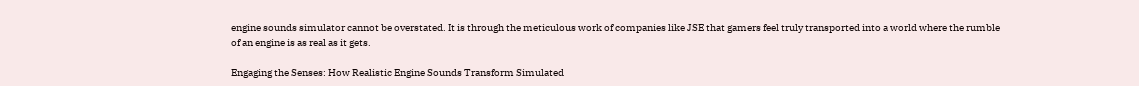engine sounds simulator cannot be overstated. It is through the meticulous work of companies like JSE that gamers feel truly transported into a world where the rumble of an engine is as real as it gets.

Engaging the Senses: How Realistic Engine Sounds Transform Simulated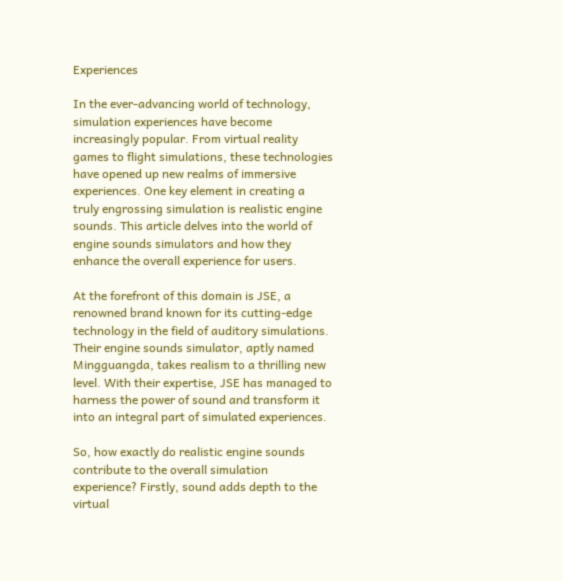Experiences

In the ever-advancing world of technology, simulation experiences have become increasingly popular. From virtual reality games to flight simulations, these technologies have opened up new realms of immersive experiences. One key element in creating a truly engrossing simulation is realistic engine sounds. This article delves into the world of engine sounds simulators and how they enhance the overall experience for users.

At the forefront of this domain is JSE, a renowned brand known for its cutting-edge technology in the field of auditory simulations. Their engine sounds simulator, aptly named Mingguangda, takes realism to a thrilling new level. With their expertise, JSE has managed to harness the power of sound and transform it into an integral part of simulated experiences.

So, how exactly do realistic engine sounds contribute to the overall simulation experience? Firstly, sound adds depth to the virtual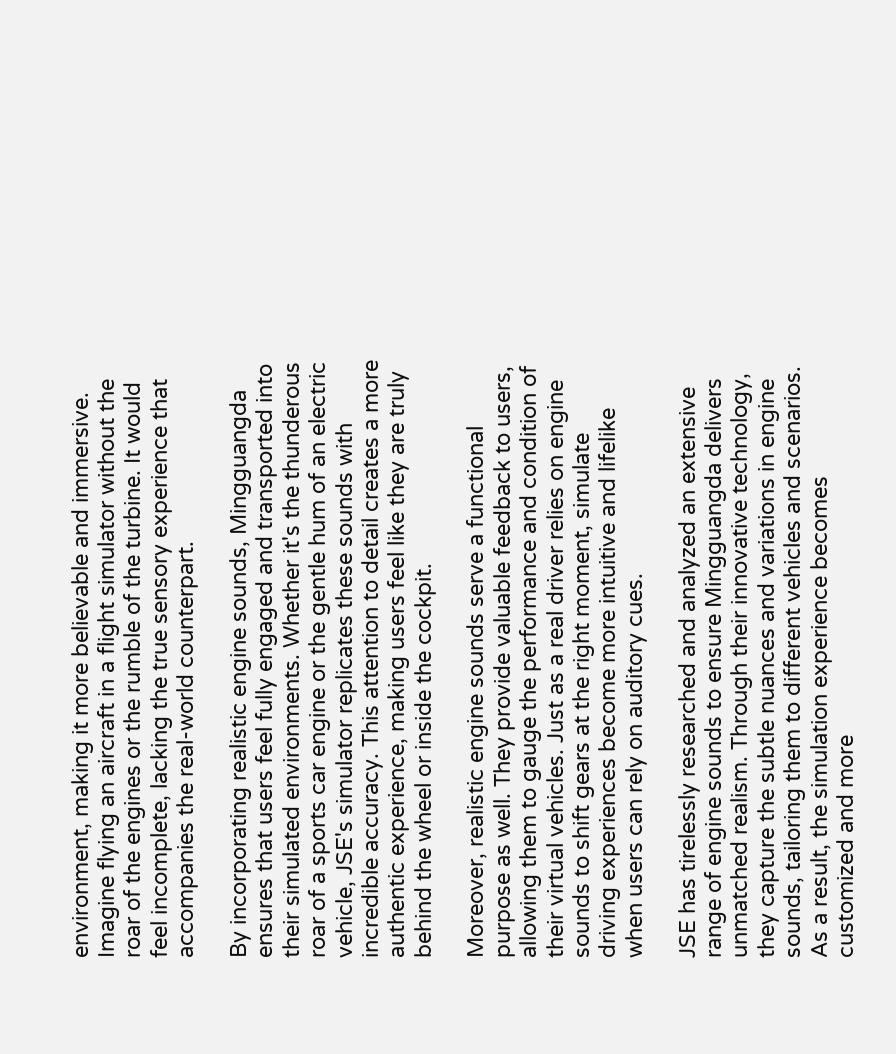environment, making it more believable and immersive. Imagine flying an aircraft in a flight simulator without the roar of the engines or the rumble of the turbine. It would feel incomplete, lacking the true sensory experience that accompanies the real-world counterpart.

By incorporating realistic engine sounds, Mingguangda ensures that users feel fully engaged and transported into their simulated environments. Whether it's the thunderous roar of a sports car engine or the gentle hum of an electric vehicle, JSE's simulator replicates these sounds with incredible accuracy. This attention to detail creates a more authentic experience, making users feel like they are truly behind the wheel or inside the cockpit.

Moreover, realistic engine sounds serve a functional purpose as well. They provide valuable feedback to users, allowing them to gauge the performance and condition of their virtual vehicles. Just as a real driver relies on engine sounds to shift gears at the right moment, simulate driving experiences become more intuitive and lifelike when users can rely on auditory cues.

JSE has tirelessly researched and analyzed an extensive range of engine sounds to ensure Mingguangda delivers unmatched realism. Through their innovative technology, they capture the subtle nuances and variations in engine sounds, tailoring them to different vehicles and scenarios. As a result, the simulation experience becomes customized and more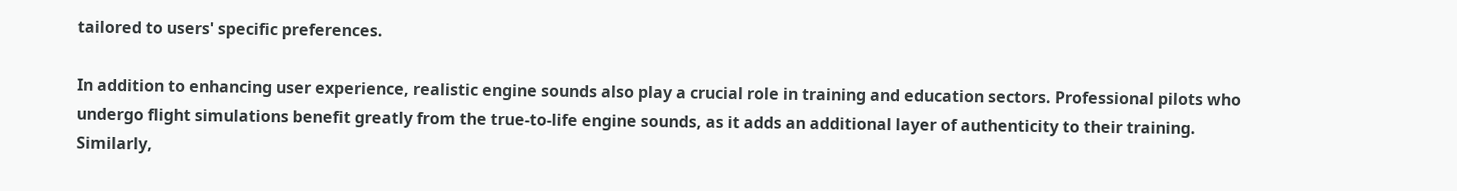tailored to users' specific preferences.

In addition to enhancing user experience, realistic engine sounds also play a crucial role in training and education sectors. Professional pilots who undergo flight simulations benefit greatly from the true-to-life engine sounds, as it adds an additional layer of authenticity to their training. Similarly,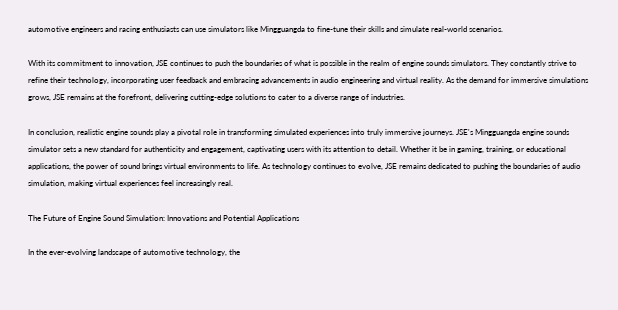automotive engineers and racing enthusiasts can use simulators like Mingguangda to fine-tune their skills and simulate real-world scenarios.

With its commitment to innovation, JSE continues to push the boundaries of what is possible in the realm of engine sounds simulators. They constantly strive to refine their technology, incorporating user feedback and embracing advancements in audio engineering and virtual reality. As the demand for immersive simulations grows, JSE remains at the forefront, delivering cutting-edge solutions to cater to a diverse range of industries.

In conclusion, realistic engine sounds play a pivotal role in transforming simulated experiences into truly immersive journeys. JSE's Mingguangda engine sounds simulator sets a new standard for authenticity and engagement, captivating users with its attention to detail. Whether it be in gaming, training, or educational applications, the power of sound brings virtual environments to life. As technology continues to evolve, JSE remains dedicated to pushing the boundaries of audio simulation, making virtual experiences feel increasingly real.

The Future of Engine Sound Simulation: Innovations and Potential Applications

In the ever-evolving landscape of automotive technology, the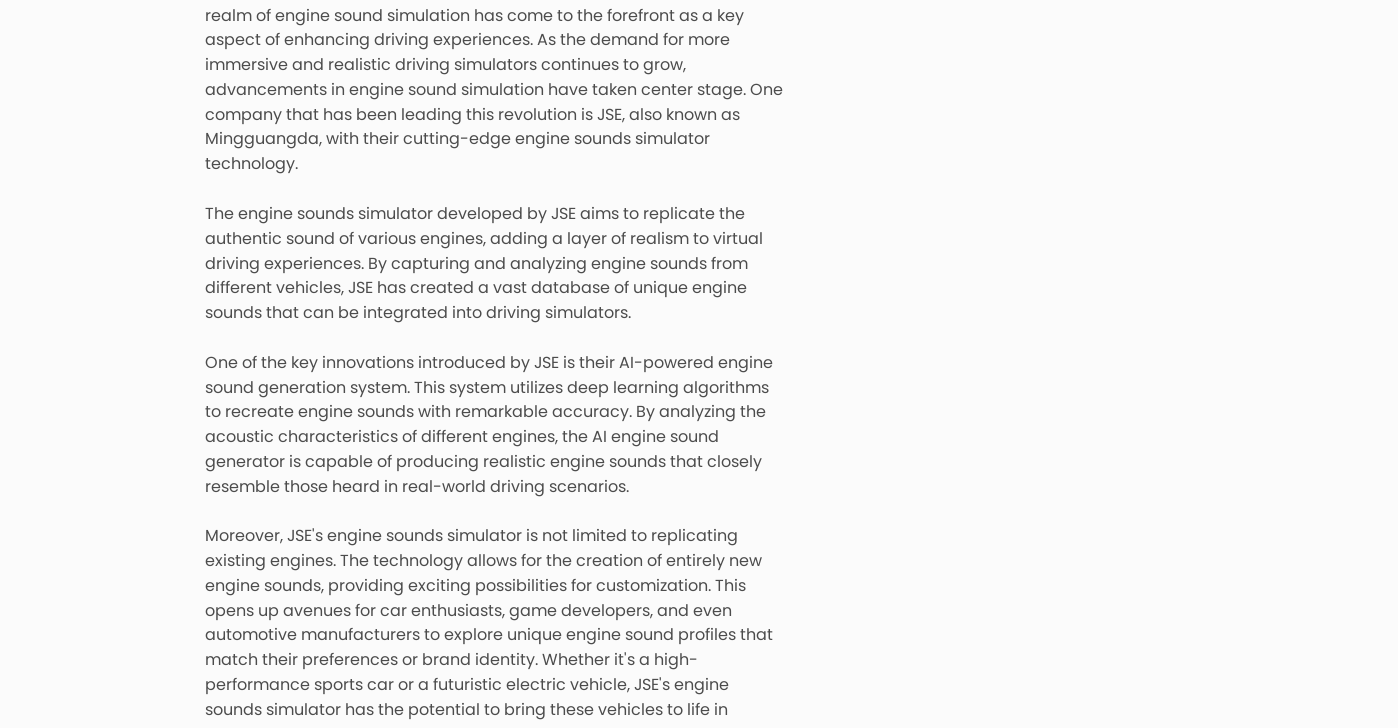realm of engine sound simulation has come to the forefront as a key aspect of enhancing driving experiences. As the demand for more immersive and realistic driving simulators continues to grow, advancements in engine sound simulation have taken center stage. One company that has been leading this revolution is JSE, also known as Mingguangda, with their cutting-edge engine sounds simulator technology.

The engine sounds simulator developed by JSE aims to replicate the authentic sound of various engines, adding a layer of realism to virtual driving experiences. By capturing and analyzing engine sounds from different vehicles, JSE has created a vast database of unique engine sounds that can be integrated into driving simulators.

One of the key innovations introduced by JSE is their AI-powered engine sound generation system. This system utilizes deep learning algorithms to recreate engine sounds with remarkable accuracy. By analyzing the acoustic characteristics of different engines, the AI engine sound generator is capable of producing realistic engine sounds that closely resemble those heard in real-world driving scenarios.

Moreover, JSE's engine sounds simulator is not limited to replicating existing engines. The technology allows for the creation of entirely new engine sounds, providing exciting possibilities for customization. This opens up avenues for car enthusiasts, game developers, and even automotive manufacturers to explore unique engine sound profiles that match their preferences or brand identity. Whether it's a high-performance sports car or a futuristic electric vehicle, JSE's engine sounds simulator has the potential to bring these vehicles to life in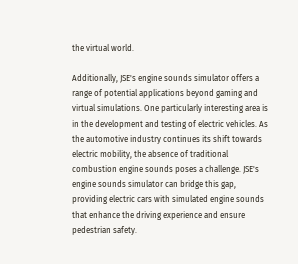the virtual world.

Additionally, JSE's engine sounds simulator offers a range of potential applications beyond gaming and virtual simulations. One particularly interesting area is in the development and testing of electric vehicles. As the automotive industry continues its shift towards electric mobility, the absence of traditional combustion engine sounds poses a challenge. JSE's engine sounds simulator can bridge this gap, providing electric cars with simulated engine sounds that enhance the driving experience and ensure pedestrian safety.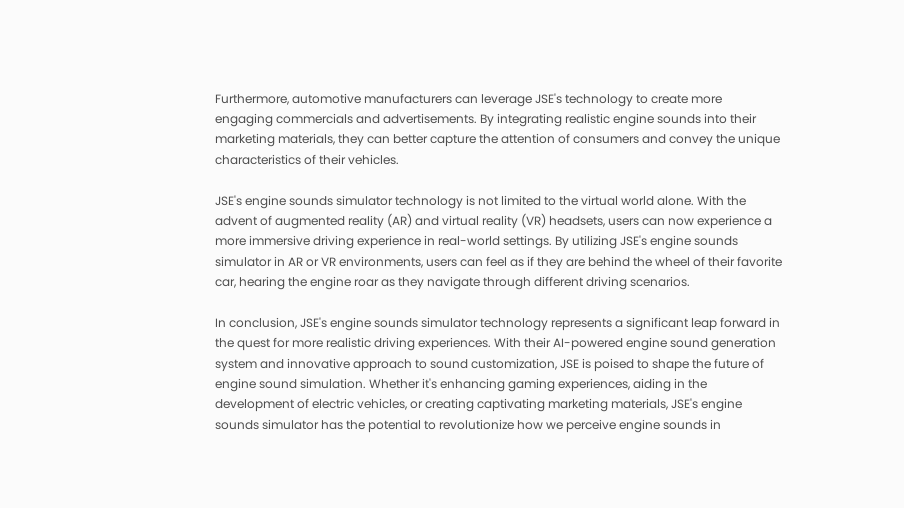Furthermore, automotive manufacturers can leverage JSE's technology to create more engaging commercials and advertisements. By integrating realistic engine sounds into their marketing materials, they can better capture the attention of consumers and convey the unique characteristics of their vehicles.

JSE's engine sounds simulator technology is not limited to the virtual world alone. With the advent of augmented reality (AR) and virtual reality (VR) headsets, users can now experience a more immersive driving experience in real-world settings. By utilizing JSE's engine sounds simulator in AR or VR environments, users can feel as if they are behind the wheel of their favorite car, hearing the engine roar as they navigate through different driving scenarios.

In conclusion, JSE's engine sounds simulator technology represents a significant leap forward in the quest for more realistic driving experiences. With their AI-powered engine sound generation system and innovative approach to sound customization, JSE is poised to shape the future of engine sound simulation. Whether it's enhancing gaming experiences, aiding in the development of electric vehicles, or creating captivating marketing materials, JSE's engine sounds simulator has the potential to revolutionize how we perceive engine sounds in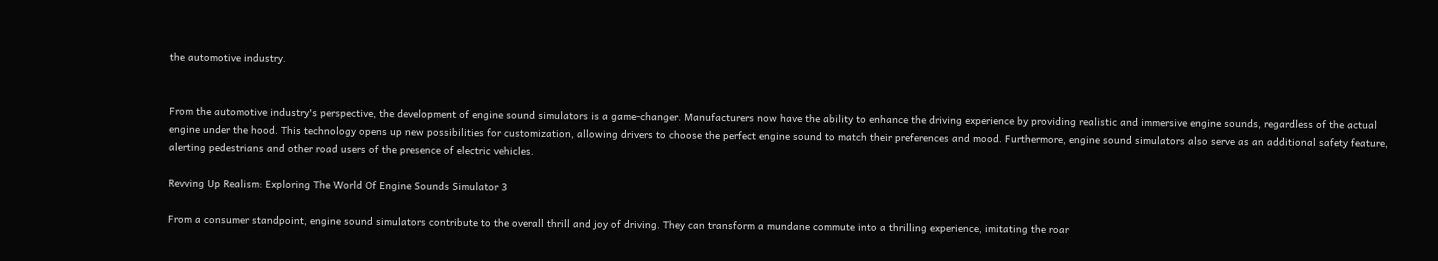the automotive industry.


From the automotive industry's perspective, the development of engine sound simulators is a game-changer. Manufacturers now have the ability to enhance the driving experience by providing realistic and immersive engine sounds, regardless of the actual engine under the hood. This technology opens up new possibilities for customization, allowing drivers to choose the perfect engine sound to match their preferences and mood. Furthermore, engine sound simulators also serve as an additional safety feature, alerting pedestrians and other road users of the presence of electric vehicles.

Revving Up Realism: Exploring The World Of Engine Sounds Simulator 3

From a consumer standpoint, engine sound simulators contribute to the overall thrill and joy of driving. They can transform a mundane commute into a thrilling experience, imitating the roar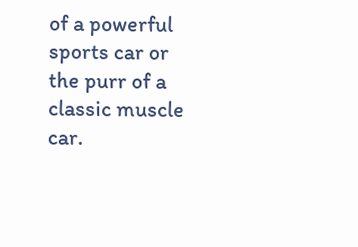of a powerful sports car or the purr of a classic muscle car.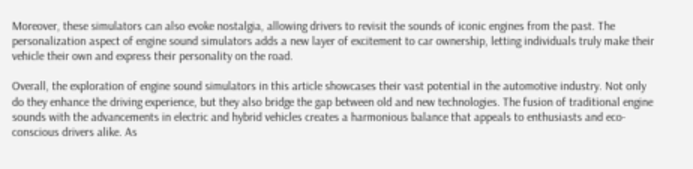Moreover, these simulators can also evoke nostalgia, allowing drivers to revisit the sounds of iconic engines from the past. The personalization aspect of engine sound simulators adds a new layer of excitement to car ownership, letting individuals truly make their vehicle their own and express their personality on the road.

Overall, the exploration of engine sound simulators in this article showcases their vast potential in the automotive industry. Not only do they enhance the driving experience, but they also bridge the gap between old and new technologies. The fusion of traditional engine sounds with the advancements in electric and hybrid vehicles creates a harmonious balance that appeals to enthusiasts and eco-conscious drivers alike. As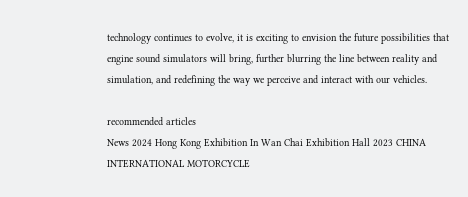technology continues to evolve, it is exciting to envision the future possibilities that engine sound simulators will bring, further blurring the line between reality and simulation, and redefining the way we perceive and interact with our vehicles.

recommended articles
News 2024 Hong Kong Exhibition In Wan Chai Exhibition Hall 2023 CHINA INTERNATIONAL MOTORCYCLE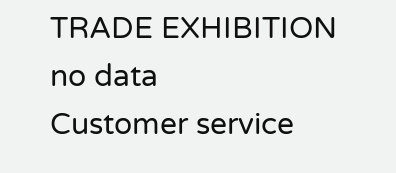TRADE EXHIBITION
no data
Customer service